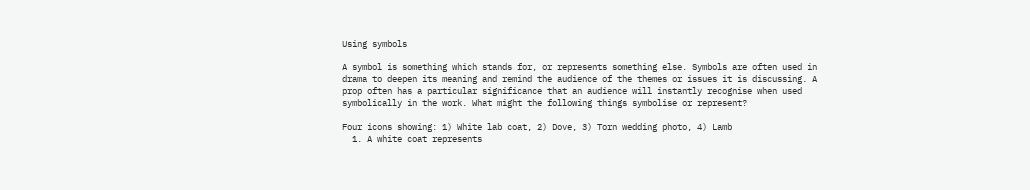Using symbols

A symbol is something which stands for, or represents something else. Symbols are often used in drama to deepen its meaning and remind the audience of the themes or issues it is discussing. A prop often has a particular significance that an audience will instantly recognise when used symbolically in the work. What might the following things symbolise or represent?

Four icons showing: 1) White lab coat, 2) Dove, 3) Torn wedding photo, 4) Lamb
  1. A white coat represents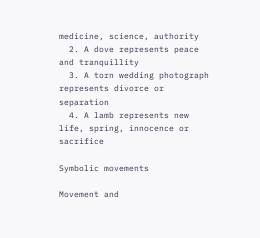medicine, science, authority
  2. A dove represents peace and tranquillity
  3. A torn wedding photograph represents divorce or separation
  4. A lamb represents new life, spring, innocence or sacrifice

Symbolic movements

Movement and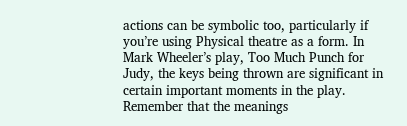actions can be symbolic too, particularly if you’re using Physical theatre as a form. In Mark Wheeler’s play, Too Much Punch for Judy, the keys being thrown are significant in certain important moments in the play. Remember that the meanings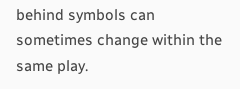behind symbols can sometimes change within the same play.